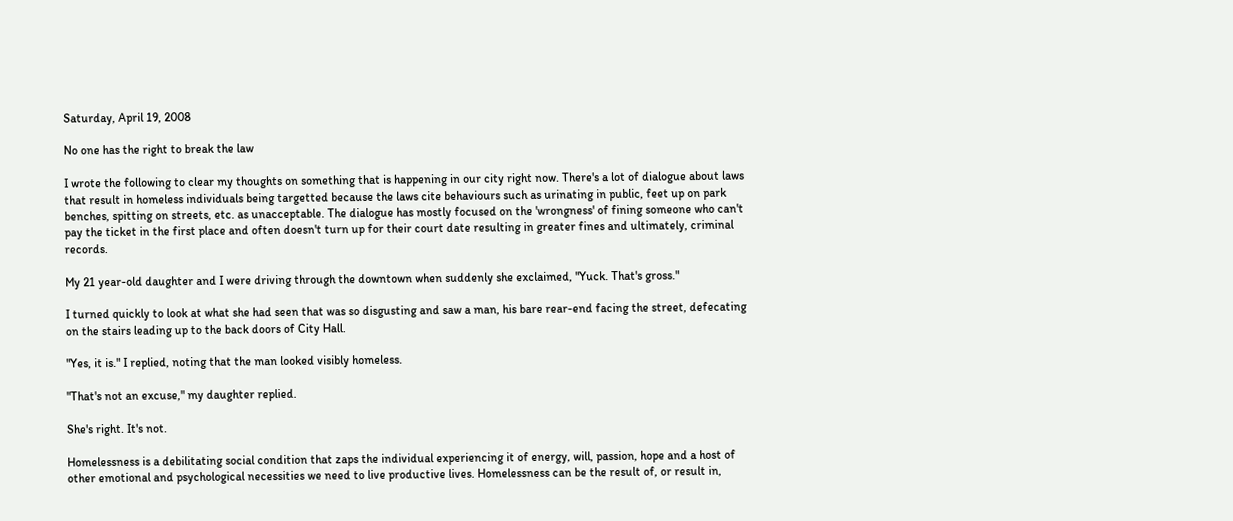Saturday, April 19, 2008

No one has the right to break the law

I wrote the following to clear my thoughts on something that is happening in our city right now. There's a lot of dialogue about laws that result in homeless individuals being targetted because the laws cite behaviours such as urinating in public, feet up on park benches, spitting on streets, etc. as unacceptable. The dialogue has mostly focused on the 'wrongness' of fining someone who can't pay the ticket in the first place and often doesn't turn up for their court date resulting in greater fines and ultimately, criminal records.

My 21 year-old daughter and I were driving through the downtown when suddenly she exclaimed, "Yuck. That's gross."

I turned quickly to look at what she had seen that was so disgusting and saw a man, his bare rear-end facing the street, defecating on the stairs leading up to the back doors of City Hall.

"Yes, it is." I replied, noting that the man looked visibly homeless.

"That's not an excuse," my daughter replied.

She's right. It's not.

Homelessness is a debilitating social condition that zaps the individual experiencing it of energy, will, passion, hope and a host of other emotional and psychological necessities we need to live productive lives. Homelessness can be the result of, or result in,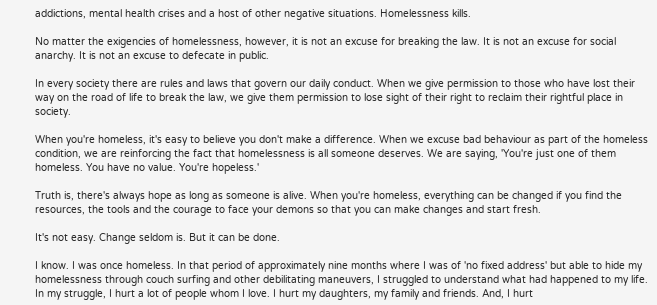addictions, mental health crises and a host of other negative situations. Homelessness kills.

No matter the exigencies of homelessness, however, it is not an excuse for breaking the law. It is not an excuse for social anarchy. It is not an excuse to defecate in public.

In every society there are rules and laws that govern our daily conduct. When we give permission to those who have lost their way on the road of life to break the law, we give them permission to lose sight of their right to reclaim their rightful place in society.

When you're homeless, it's easy to believe you don't make a difference. When we excuse bad behaviour as part of the homeless condition, we are reinforcing the fact that homelessness is all someone deserves. We are saying, 'You're just one of them homeless. You have no value. You're hopeless.'

Truth is, there's always hope as long as someone is alive. When you're homeless, everything can be changed if you find the resources, the tools and the courage to face your demons so that you can make changes and start fresh.

It's not easy. Change seldom is. But it can be done.

I know. I was once homeless. In that period of approximately nine months where I was of 'no fixed address' but able to hide my homelessness through couch surfing and other debilitating maneuvers, I struggled to understand what had happened to my life. In my struggle, I hurt a lot of people whom I love. I hurt my daughters, my family and friends. And, I hurt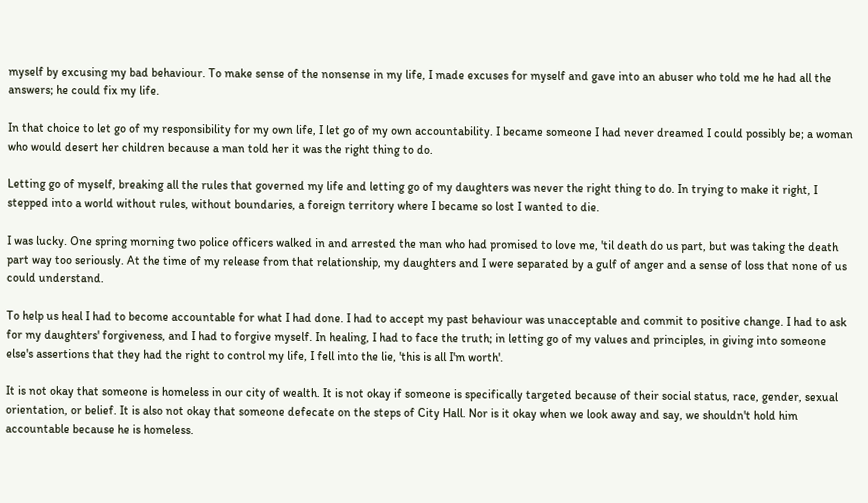myself by excusing my bad behaviour. To make sense of the nonsense in my life, I made excuses for myself and gave into an abuser who told me he had all the answers; he could fix my life.

In that choice to let go of my responsibility for my own life, I let go of my own accountability. I became someone I had never dreamed I could possibly be; a woman who would desert her children because a man told her it was the right thing to do.

Letting go of myself, breaking all the rules that governed my life and letting go of my daughters was never the right thing to do. In trying to make it right, I stepped into a world without rules, without boundaries, a foreign territory where I became so lost I wanted to die.

I was lucky. One spring morning two police officers walked in and arrested the man who had promised to love me, 'til death do us part, but was taking the death part way too seriously. At the time of my release from that relationship, my daughters and I were separated by a gulf of anger and a sense of loss that none of us could understand.

To help us heal I had to become accountable for what I had done. I had to accept my past behaviour was unacceptable and commit to positive change. I had to ask for my daughters' forgiveness, and I had to forgive myself. In healing, I had to face the truth; in letting go of my values and principles, in giving into someone else's assertions that they had the right to control my life, I fell into the lie, 'this is all I'm worth'.

It is not okay that someone is homeless in our city of wealth. It is not okay if someone is specifically targeted because of their social status, race, gender, sexual orientation, or belief. It is also not okay that someone defecate on the steps of City Hall. Nor is it okay when we look away and say, we shouldn't hold him accountable because he is homeless.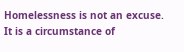Homelessness is not an excuse. It is a circumstance of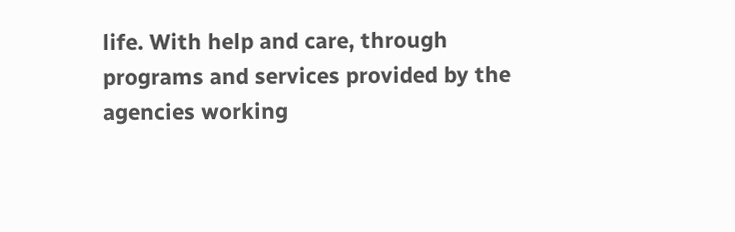life. With help and care, through programs and services provided by the agencies working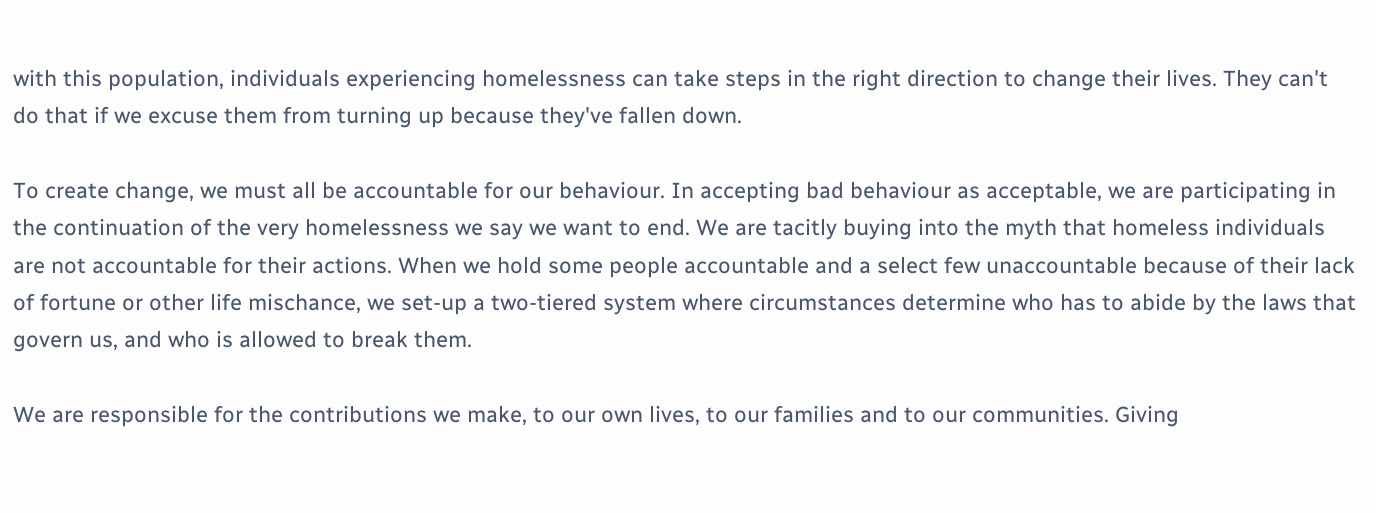with this population, individuals experiencing homelessness can take steps in the right direction to change their lives. They can't do that if we excuse them from turning up because they've fallen down.

To create change, we must all be accountable for our behaviour. In accepting bad behaviour as acceptable, we are participating in the continuation of the very homelessness we say we want to end. We are tacitly buying into the myth that homeless individuals are not accountable for their actions. When we hold some people accountable and a select few unaccountable because of their lack of fortune or other life mischance, we set-up a two-tiered system where circumstances determine who has to abide by the laws that govern us, and who is allowed to break them.

We are responsible for the contributions we make, to our own lives, to our families and to our communities. Giving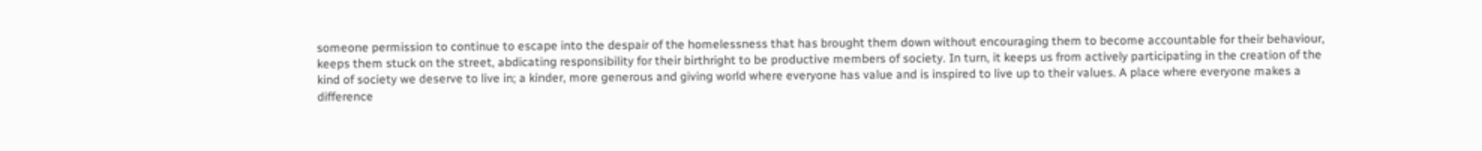someone permission to continue to escape into the despair of the homelessness that has brought them down without encouraging them to become accountable for their behaviour, keeps them stuck on the street, abdicating responsibility for their birthright to be productive members of society. In turn, it keeps us from actively participating in the creation of the kind of society we deserve to live in; a kinder, more generous and giving world where everyone has value and is inspired to live up to their values. A place where everyone makes a difference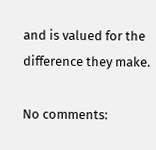and is valued for the difference they make.

No comments: